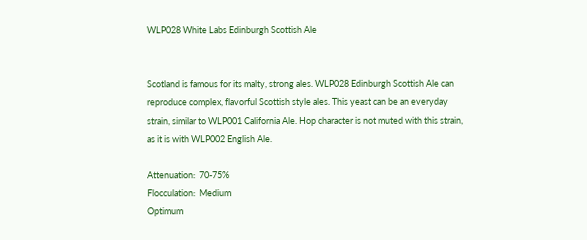WLP028 White Labs Edinburgh Scottish Ale


Scotland is famous for its malty, strong ales. WLP028 Edinburgh Scottish Ale can reproduce complex, flavorful Scottish style ales. This yeast can be an everyday strain, similar to WLP001 California Ale. Hop character is not muted with this strain, as it is with WLP002 English Ale.

Attenuation:  70-75%
Flocculation:  Medium
Optimum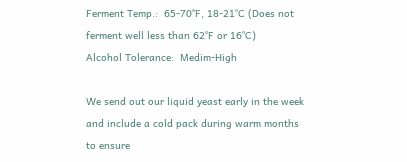Ferment Temp.:  65-70°F, 18-21°C (Does not ferment well less than 62°F or 16°C)
Alcohol Tolerance:  Medim-High

We send out our liquid yeast early in the week and include a cold pack during warm months to ensure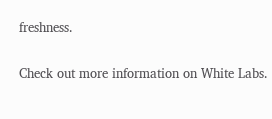freshness.

Check out more information on White Labs.